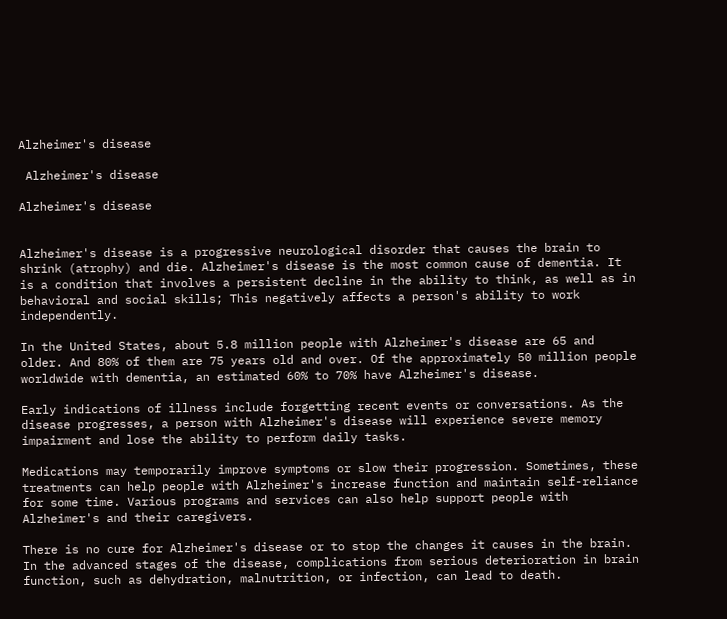Alzheimer's disease

 Alzheimer's disease

Alzheimer's disease


Alzheimer's disease is a progressive neurological disorder that causes the brain to shrink (atrophy) and die. Alzheimer's disease is the most common cause of dementia. It is a condition that involves a persistent decline in the ability to think, as well as in behavioral and social skills; This negatively affects a person's ability to work independently.

In the United States, about 5.8 million people with Alzheimer's disease are 65 and older. And 80% of them are 75 years old and over. Of the approximately 50 million people worldwide with dementia, an estimated 60% to 70% have Alzheimer's disease.

Early indications of illness include forgetting recent events or conversations. As the disease progresses, a person with Alzheimer's disease will experience severe memory impairment and lose the ability to perform daily tasks.

Medications may temporarily improve symptoms or slow their progression. Sometimes, these treatments can help people with Alzheimer's increase function and maintain self-reliance for some time. Various programs and services can also help support people with Alzheimer's and their caregivers.

There is no cure for Alzheimer's disease or to stop the changes it causes in the brain. In the advanced stages of the disease, complications from serious deterioration in brain function, such as dehydration, malnutrition, or infection, can lead to death.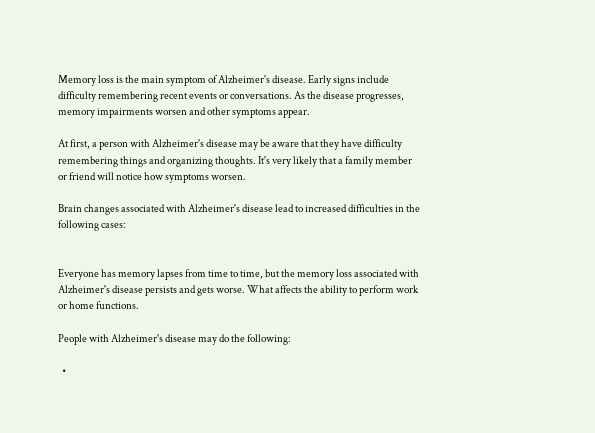Memory loss is the main symptom of Alzheimer's disease. Early signs include difficulty remembering recent events or conversations. As the disease progresses, memory impairments worsen and other symptoms appear.

At first, a person with Alzheimer's disease may be aware that they have difficulty remembering things and organizing thoughts. It's very likely that a family member or friend will notice how symptoms worsen.

Brain changes associated with Alzheimer's disease lead to increased difficulties in the following cases:


Everyone has memory lapses from time to time, but the memory loss associated with Alzheimer's disease persists and gets worse. What affects the ability to perform work or home functions.

People with Alzheimer's disease may do the following:

  •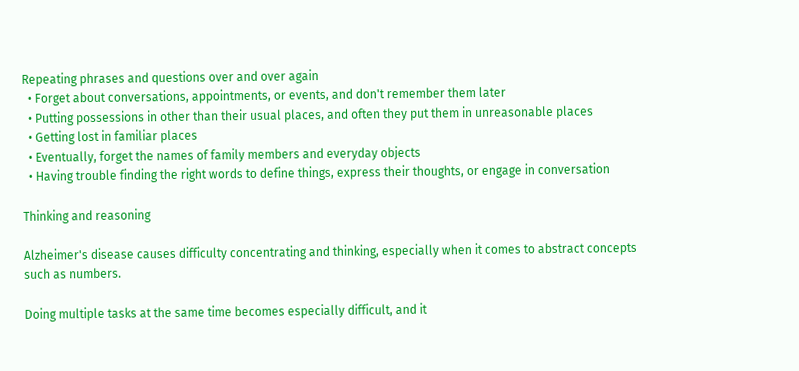Repeating phrases and questions over and over again
  • Forget about conversations, appointments, or events, and don't remember them later
  • Putting possessions in other than their usual places, and often they put them in unreasonable places
  • Getting lost in familiar places
  • Eventually, forget the names of family members and everyday objects
  • Having trouble finding the right words to define things, express their thoughts, or engage in conversation

Thinking and reasoning

Alzheimer's disease causes difficulty concentrating and thinking, especially when it comes to abstract concepts such as numbers.

Doing multiple tasks at the same time becomes especially difficult, and it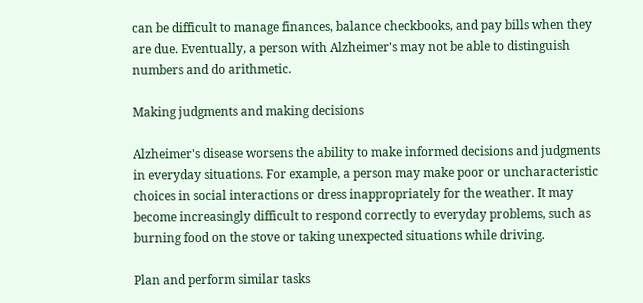can be difficult to manage finances, balance checkbooks, and pay bills when they are due. Eventually, a person with Alzheimer's may not be able to distinguish numbers and do arithmetic.

Making judgments and making decisions

Alzheimer's disease worsens the ability to make informed decisions and judgments in everyday situations. For example, a person may make poor or uncharacteristic choices in social interactions or dress inappropriately for the weather. It may become increasingly difficult to respond correctly to everyday problems, such as burning food on the stove or taking unexpected situations while driving.

Plan and perform similar tasks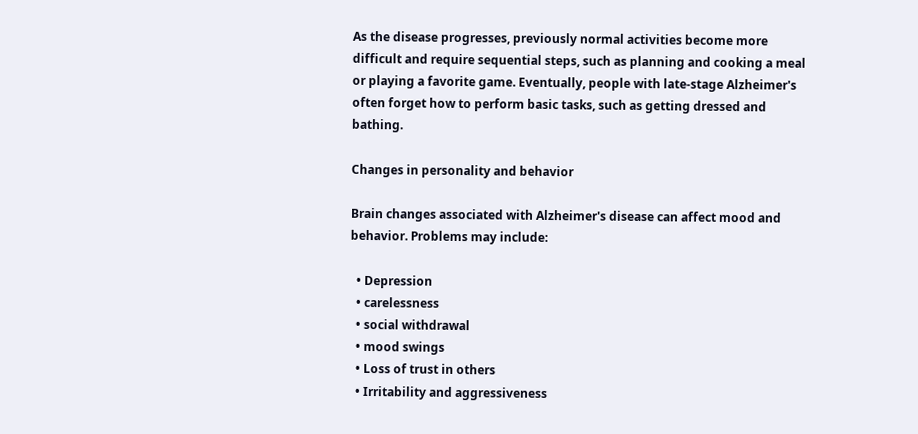As the disease progresses, previously normal activities become more difficult and require sequential steps, such as planning and cooking a meal or playing a favorite game. Eventually, people with late-stage Alzheimer's often forget how to perform basic tasks, such as getting dressed and bathing.

Changes in personality and behavior

Brain changes associated with Alzheimer's disease can affect mood and behavior. Problems may include:

  • Depression
  • carelessness
  • social withdrawal
  • mood swings
  • Loss of trust in others
  • Irritability and aggressiveness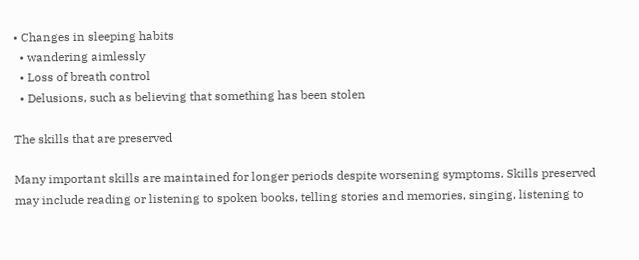• Changes in sleeping habits
  • wandering aimlessly
  • Loss of breath control
  • Delusions, such as believing that something has been stolen

The skills that are preserved

Many important skills are maintained for longer periods despite worsening symptoms. Skills preserved may include reading or listening to spoken books, telling stories and memories, singing, listening to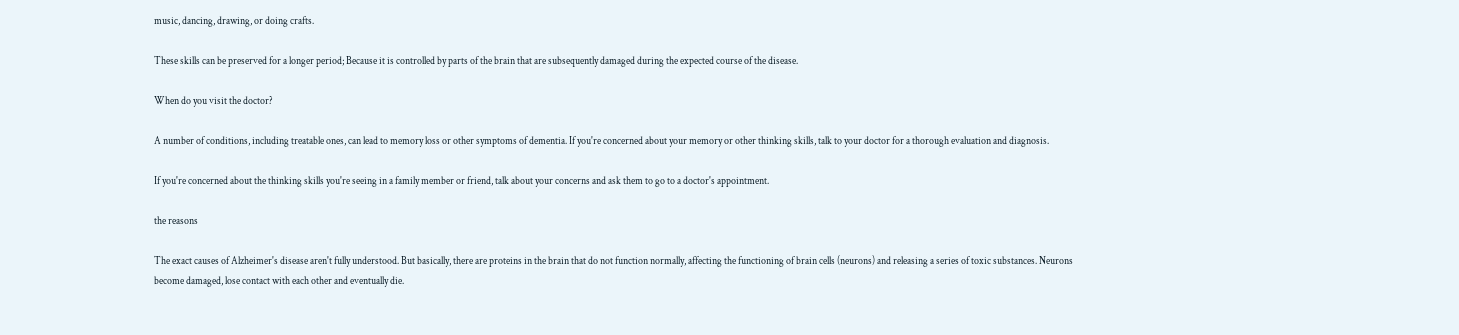music, dancing, drawing, or doing crafts.

These skills can be preserved for a longer period; Because it is controlled by parts of the brain that are subsequently damaged during the expected course of the disease.

When do you visit the doctor?

A number of conditions, including treatable ones, can lead to memory loss or other symptoms of dementia. If you're concerned about your memory or other thinking skills, talk to your doctor for a thorough evaluation and diagnosis.

If you're concerned about the thinking skills you're seeing in a family member or friend, talk about your concerns and ask them to go to a doctor's appointment.

the reasons

The exact causes of Alzheimer's disease aren't fully understood. But basically, there are proteins in the brain that do not function normally, affecting the functioning of brain cells (neurons) and releasing a series of toxic substances. Neurons become damaged, lose contact with each other and eventually die.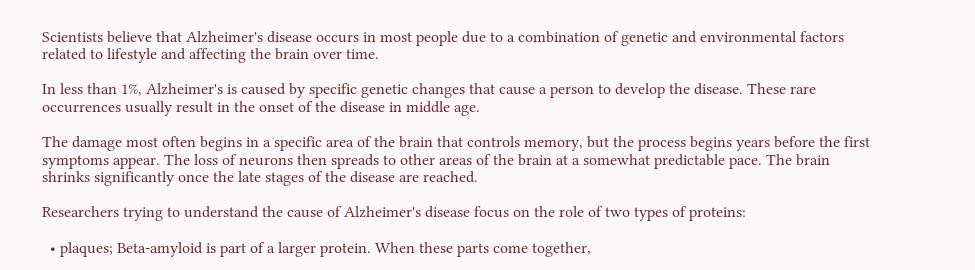Scientists believe that Alzheimer's disease occurs in most people due to a combination of genetic and environmental factors related to lifestyle and affecting the brain over time.

In less than 1%, Alzheimer's is caused by specific genetic changes that cause a person to develop the disease. These rare occurrences usually result in the onset of the disease in middle age.

The damage most often begins in a specific area of the brain that controls memory, but the process begins years before the first symptoms appear. The loss of neurons then spreads to other areas of the brain at a somewhat predictable pace. The brain shrinks significantly once the late stages of the disease are reached.

Researchers trying to understand the cause of Alzheimer's disease focus on the role of two types of proteins:

  • plaques; Beta-amyloid is part of a larger protein. When these parts come together,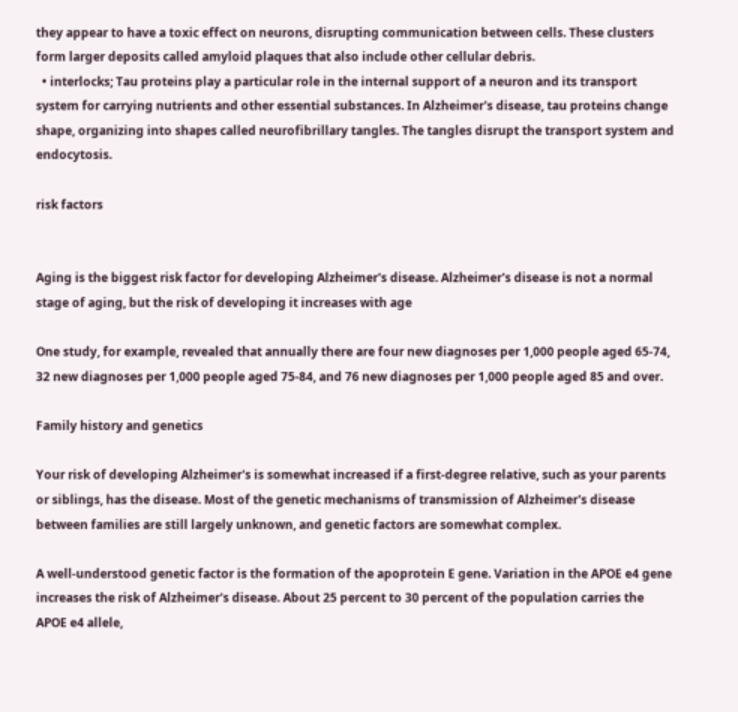they appear to have a toxic effect on neurons, disrupting communication between cells. These clusters form larger deposits called amyloid plaques that also include other cellular debris.
  • interlocks; Tau proteins play a particular role in the internal support of a neuron and its transport system for carrying nutrients and other essential substances. In Alzheimer's disease, tau proteins change shape, organizing into shapes called neurofibrillary tangles. The tangles disrupt the transport system and endocytosis.

risk factors


Aging is the biggest risk factor for developing Alzheimer's disease. Alzheimer's disease is not a normal stage of aging, but the risk of developing it increases with age

One study, for example, revealed that annually there are four new diagnoses per 1,000 people aged 65-74, 32 new diagnoses per 1,000 people aged 75-84, and 76 new diagnoses per 1,000 people aged 85 and over.

Family history and genetics

Your risk of developing Alzheimer's is somewhat increased if a first-degree relative, such as your parents or siblings, has the disease. Most of the genetic mechanisms of transmission of Alzheimer's disease between families are still largely unknown, and genetic factors are somewhat complex.

A well-understood genetic factor is the formation of the apoprotein E gene. Variation in the APOE e4 gene increases the risk of Alzheimer's disease. About 25 percent to 30 percent of the population carries the APOE e4 allele,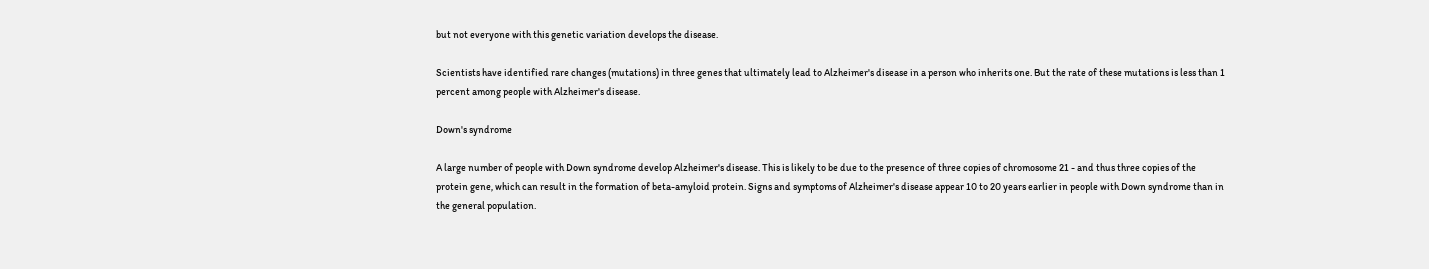but not everyone with this genetic variation develops the disease.

Scientists have identified rare changes (mutations) in three genes that ultimately lead to Alzheimer's disease in a person who inherits one. But the rate of these mutations is less than 1 percent among people with Alzheimer's disease.

Down's syndrome

A large number of people with Down syndrome develop Alzheimer's disease. This is likely to be due to the presence of three copies of chromosome 21 - and thus three copies of the protein gene, which can result in the formation of beta-amyloid protein. Signs and symptoms of Alzheimer's disease appear 10 to 20 years earlier in people with Down syndrome than in the general population.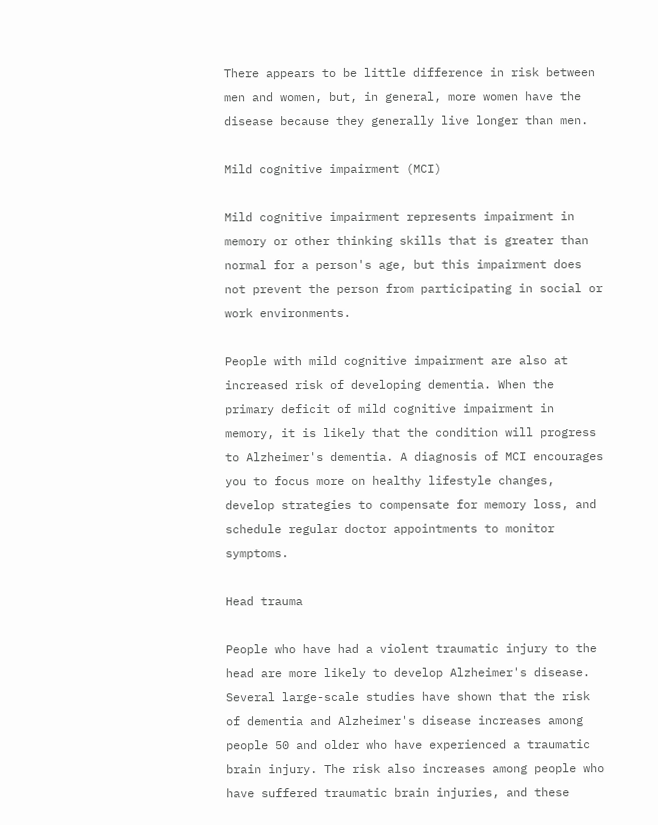There appears to be little difference in risk between men and women, but, in general, more women have the disease because they generally live longer than men.

Mild cognitive impairment (MCI)

Mild cognitive impairment represents impairment in memory or other thinking skills that is greater than normal for a person's age, but this impairment does not prevent the person from participating in social or work environments.

People with mild cognitive impairment are also at increased risk of developing dementia. When the primary deficit of mild cognitive impairment in memory, it is likely that the condition will progress to Alzheimer's dementia. A diagnosis of MCI encourages you to focus more on healthy lifestyle changes, develop strategies to compensate for memory loss, and schedule regular doctor appointments to monitor symptoms.

Head trauma

People who have had a violent traumatic injury to the head are more likely to develop Alzheimer's disease. Several large-scale studies have shown that the risk of dementia and Alzheimer's disease increases among people 50 and older who have experienced a traumatic brain injury. The risk also increases among people who have suffered traumatic brain injuries, and these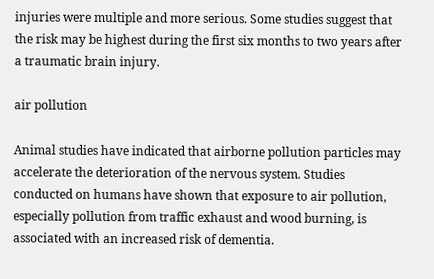injuries were multiple and more serious. Some studies suggest that the risk may be highest during the first six months to two years after a traumatic brain injury.

air pollution

Animal studies have indicated that airborne pollution particles may accelerate the deterioration of the nervous system. Studies conducted on humans have shown that exposure to air pollution, especially pollution from traffic exhaust and wood burning, is associated with an increased risk of dementia.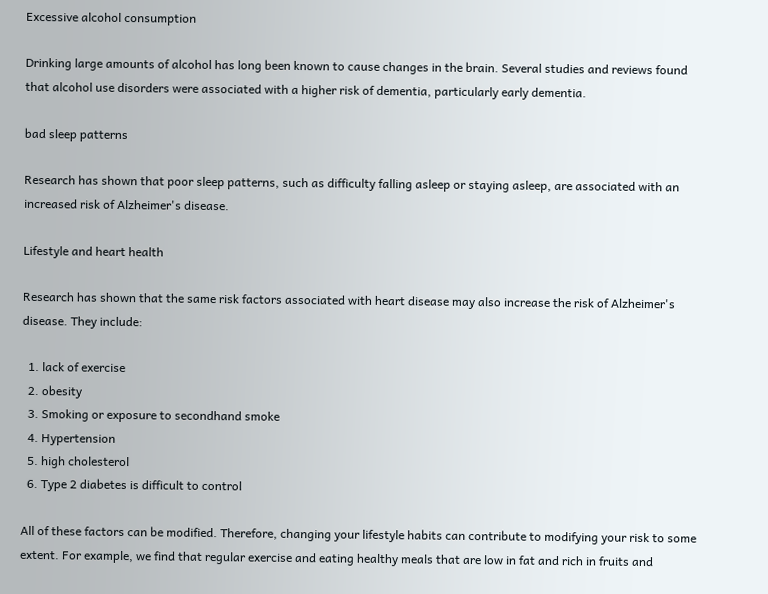Excessive alcohol consumption

Drinking large amounts of alcohol has long been known to cause changes in the brain. Several studies and reviews found that alcohol use disorders were associated with a higher risk of dementia, particularly early dementia.

bad sleep patterns

Research has shown that poor sleep patterns, such as difficulty falling asleep or staying asleep, are associated with an increased risk of Alzheimer's disease.

Lifestyle and heart health

Research has shown that the same risk factors associated with heart disease may also increase the risk of Alzheimer's disease. They include:

  1. lack of exercise
  2. obesity
  3. Smoking or exposure to secondhand smoke
  4. Hypertension
  5. high cholesterol
  6. Type 2 diabetes is difficult to control

All of these factors can be modified. Therefore, changing your lifestyle habits can contribute to modifying your risk to some extent. For example, we find that regular exercise and eating healthy meals that are low in fat and rich in fruits and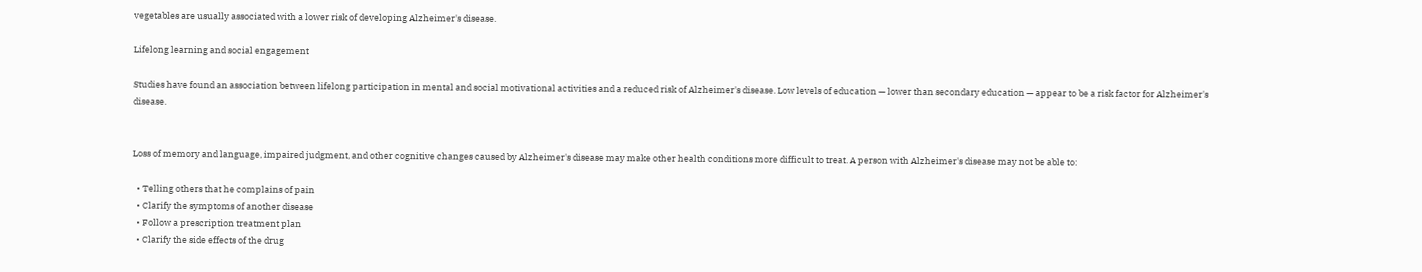vegetables are usually associated with a lower risk of developing Alzheimer's disease.

Lifelong learning and social engagement

Studies have found an association between lifelong participation in mental and social motivational activities and a reduced risk of Alzheimer's disease. Low levels of education — lower than secondary education — appear to be a risk factor for Alzheimer's disease.


Loss of memory and language, impaired judgment, and other cognitive changes caused by Alzheimer's disease may make other health conditions more difficult to treat. A person with Alzheimer's disease may not be able to:

  • Telling others that he complains of pain
  • Clarify the symptoms of another disease
  • Follow a prescription treatment plan
  • Clarify the side effects of the drug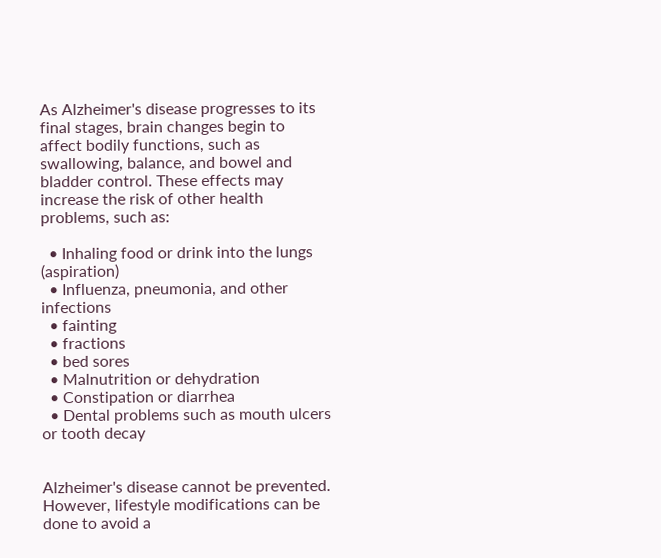As Alzheimer's disease progresses to its final stages, brain changes begin to affect bodily functions, such as swallowing, balance, and bowel and bladder control. These effects may increase the risk of other health problems, such as:

  • Inhaling food or drink into the lungs (aspiration)
  • Influenza, pneumonia, and other infections
  • fainting
  • fractions
  • bed sores
  • Malnutrition or dehydration
  • Constipation or diarrhea
  • Dental problems such as mouth ulcers or tooth decay


Alzheimer's disease cannot be prevented. However, lifestyle modifications can be done to avoid a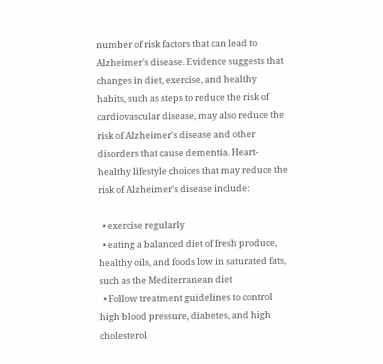number of risk factors that can lead to Alzheimer's disease. Evidence suggests that changes in diet, exercise, and healthy habits, such as steps to reduce the risk of cardiovascular disease, may also reduce the risk of Alzheimer's disease and other disorders that cause dementia. Heart-healthy lifestyle choices that may reduce the risk of Alzheimer's disease include:

  • exercise regularly
  • eating a balanced diet of fresh produce, healthy oils, and foods low in saturated fats, such as the Mediterranean diet
  • Follow treatment guidelines to control high blood pressure, diabetes, and high cholesterol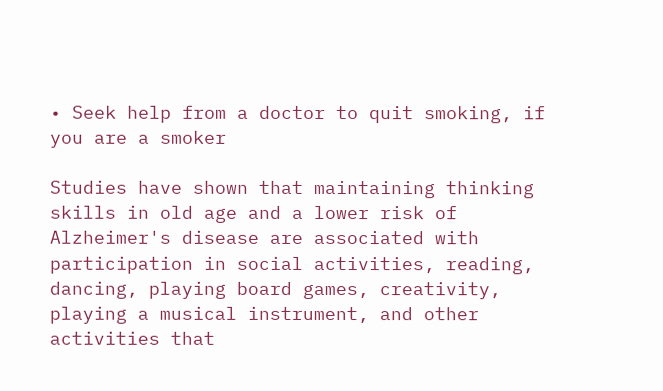• Seek help from a doctor to quit smoking, if you are a smoker

Studies have shown that maintaining thinking skills in old age and a lower risk of Alzheimer's disease are associated with participation in social activities, reading, dancing, playing board games, creativity, playing a musical instrument, and other activities that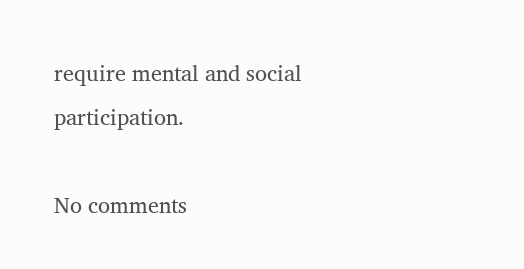require mental and social participation.

No comments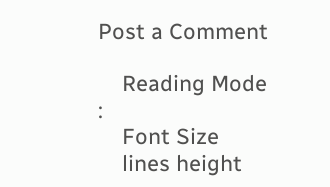Post a Comment

    Reading Mode :
    Font Size
    lines height